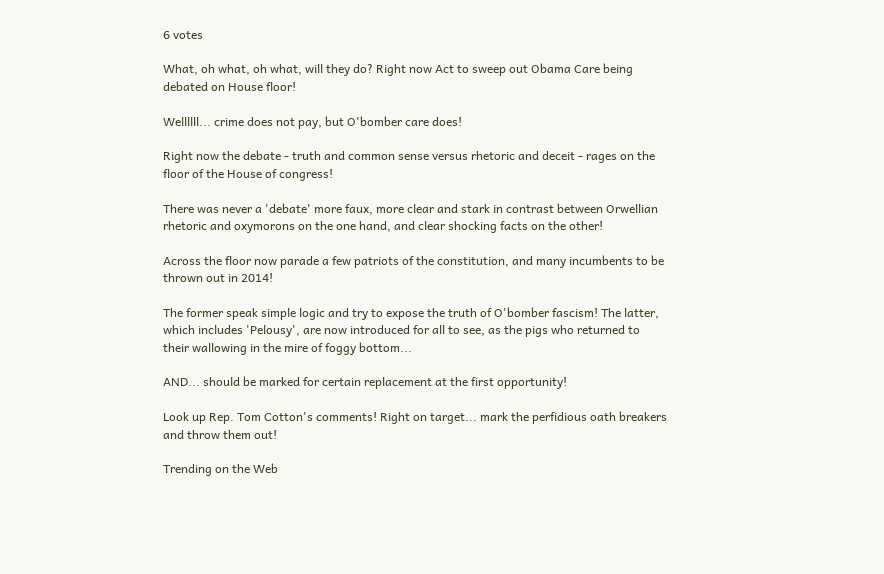6 votes

What, oh what, oh what, will they do? Right now Act to sweep out Obama Care being debated on House floor!

Wellllll... crime does not pay, but O'bomber care does!

Right now the debate - truth and common sense versus rhetoric and deceit - rages on the floor of the House of congress!

There was never a 'debate' more faux, more clear and stark in contrast between Orwellian rhetoric and oxymorons on the one hand, and clear shocking facts on the other!

Across the floor now parade a few patriots of the constitution, and many incumbents to be thrown out in 2014!

The former speak simple logic and try to expose the truth of O'bomber fascism! The latter, which includes 'Pelousy', are now introduced for all to see, as the pigs who returned to their wallowing in the mire of foggy bottom...

AND... should be marked for certain replacement at the first opportunity!

Look up Rep. Tom Cotton's comments! Right on target... mark the perfidious oath breakers and throw them out!

Trending on the Web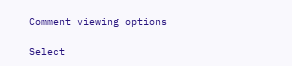Comment viewing options

Select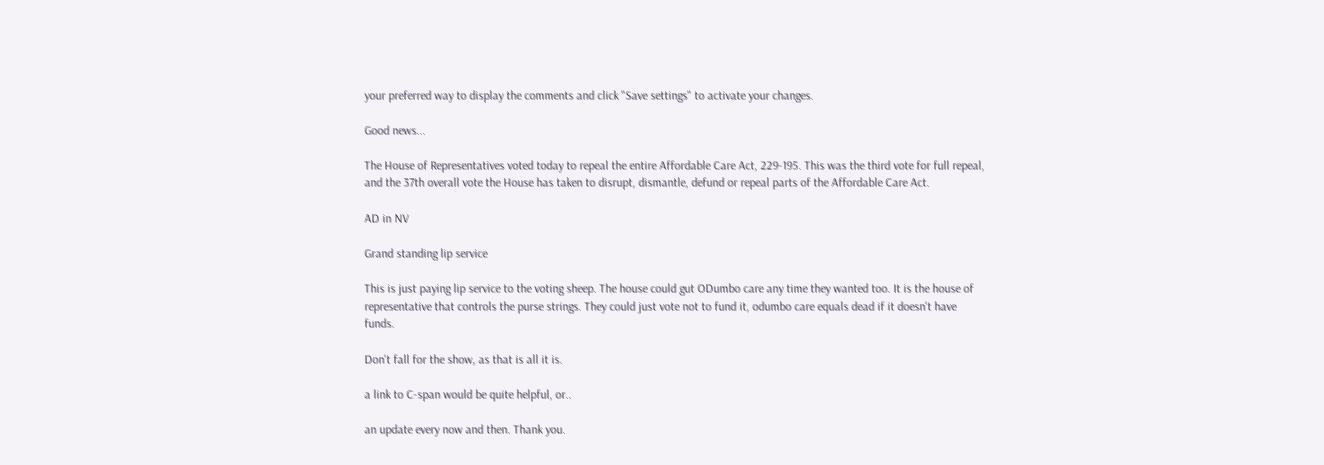your preferred way to display the comments and click "Save settings" to activate your changes.

Good news...

The House of Representatives voted today to repeal the entire Affordable Care Act, 229-195. This was the third vote for full repeal, and the 37th overall vote the House has taken to disrupt, dismantle, defund or repeal parts of the Affordable Care Act.

AD in NV

Grand standing lip service

This is just paying lip service to the voting sheep. The house could gut ODumbo care any time they wanted too. It is the house of representative that controls the purse strings. They could just vote not to fund it, odumbo care equals dead if it doesn't have funds.

Don't fall for the show, as that is all it is.

a link to C-span would be quite helpful, or..

an update every now and then. Thank you.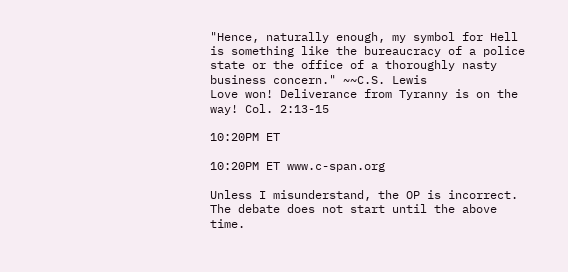"Hence, naturally enough, my symbol for Hell is something like the bureaucracy of a police state or the office of a thoroughly nasty business concern." ~~C.S. Lewis
Love won! Deliverance from Tyranny is on the way! Col. 2:13-15

10:20PM ET

10:20PM ET www.c-span.org

Unless I misunderstand, the OP is incorrect. The debate does not start until the above time.